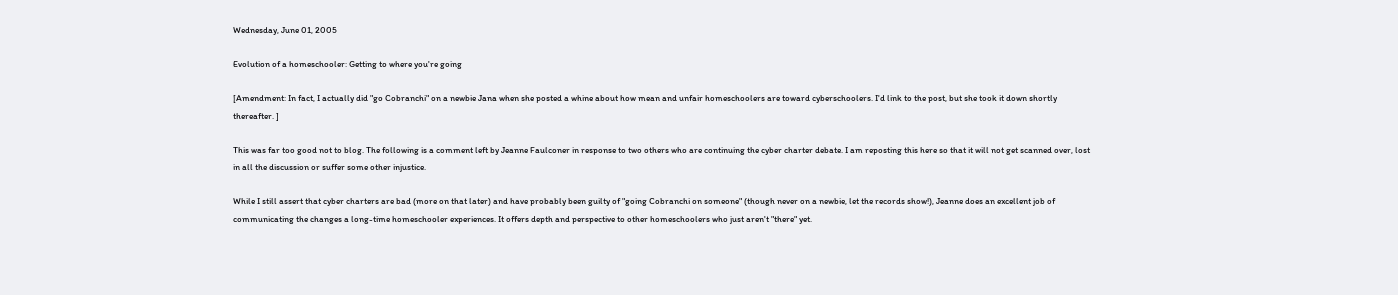Wednesday, June 01, 2005

Evolution of a homeschooler: Getting to where you're going

[Amendment: In fact, I actually did "go Cobranchi" on a newbie Jana when she posted a whine about how mean and unfair homeschoolers are toward cyberschoolers. I'd link to the post, but she took it down shortly thereafter. ]

This was far too good not to blog. The following is a comment left by Jeanne Faulconer in response to two others who are continuing the cyber charter debate. I am reposting this here so that it will not get scanned over, lost in all the discussion or suffer some other injustice.

While I still assert that cyber charters are bad (more on that later) and have probably been guilty of "going Cobranchi on someone" (though never on a newbie, let the records show!), Jeanne does an excellent job of communicating the changes a long-time homeschooler experiences. It offers depth and perspective to other homeschoolers who just aren't "there" yet.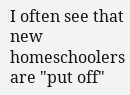I often see that new homeschoolers are "put off"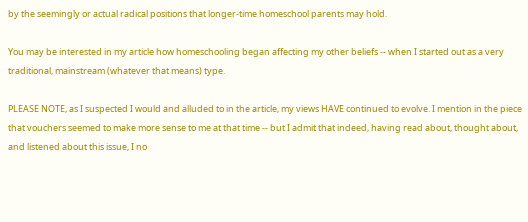by the seemingly or actual radical positions that longer-time homeschool parents may hold.

You may be interested in my article how homeschooling began affecting my other beliefs -- when I started out as a very traditional, mainstream (whatever that means) type.

PLEASE NOTE, as I suspected I would and alluded to in the article, my views HAVE continued to evolve. I mention in the piece that vouchers seemed to make more sense to me at that time -- but I admit that indeed, having read about, thought about, and listened about this issue, I no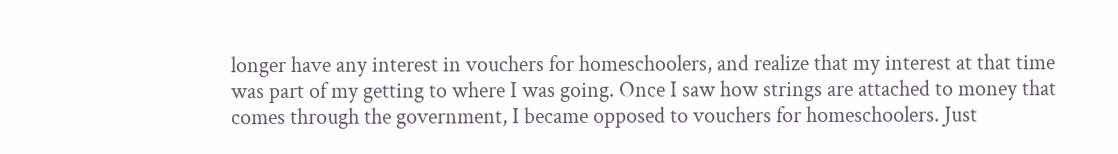longer have any interest in vouchers for homeschoolers, and realize that my interest at that time was part of my getting to where I was going. Once I saw how strings are attached to money that comes through the government, I became opposed to vouchers for homeschoolers. Just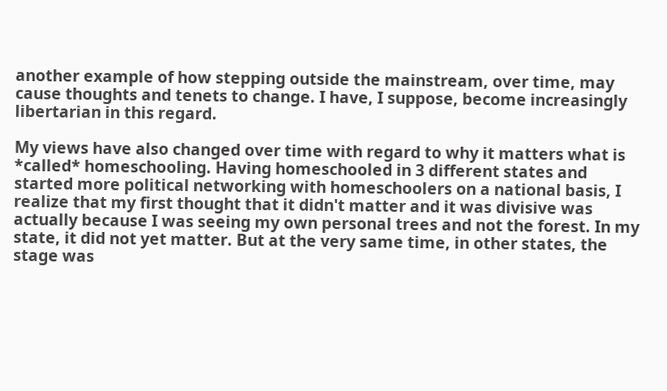another example of how stepping outside the mainstream, over time, may cause thoughts and tenets to change. I have, I suppose, become increasingly libertarian in this regard.

My views have also changed over time with regard to why it matters what is *called* homeschooling. Having homeschooled in 3 different states and started more political networking with homeschoolers on a national basis, I realize that my first thought that it didn't matter and it was divisive was actually because I was seeing my own personal trees and not the forest. In my state, it did not yet matter. But at the very same time, in other states, the stage was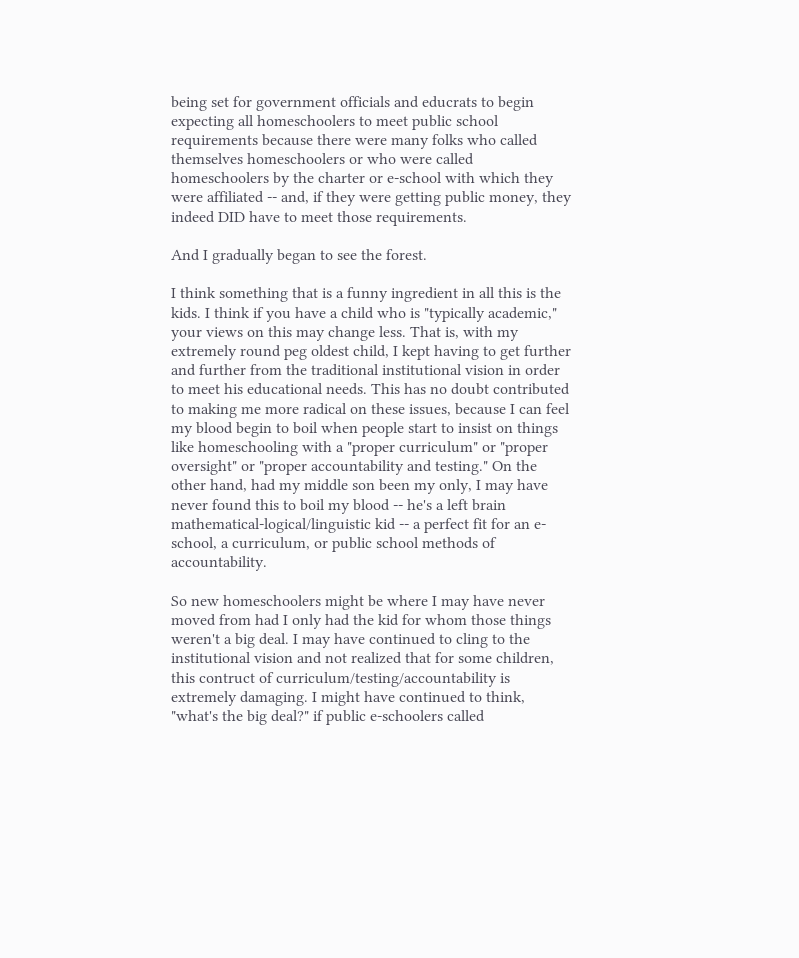being set for government officials and educrats to begin expecting all homeschoolers to meet public school requirements because there were many folks who called themselves homeschoolers or who were called homeschoolers by the charter or e-school with which they were affiliated -- and, if they were getting public money, they indeed DID have to meet those requirements.

And I gradually began to see the forest.

I think something that is a funny ingredient in all this is the kids. I think if you have a child who is "typically academic," your views on this may change less. That is, with my extremely round peg oldest child, I kept having to get further and further from the traditional institutional vision in order to meet his educational needs. This has no doubt contributed to making me more radical on these issues, because I can feel my blood begin to boil when people start to insist on things like homeschooling with a "proper curriculum" or "proper oversight" or "proper accountability and testing." On the other hand, had my middle son been my only, I may have never found this to boil my blood -- he's a left brain mathematical-logical/linguistic kid -- a perfect fit for an e-school, a curriculum, or public school methods of accountability.

So new homeschoolers might be where I may have never moved from had I only had the kid for whom those things weren't a big deal. I may have continued to cling to the institutional vision and not realized that for some children, this contruct of curriculum/testing/accountability is extremely damaging. I might have continued to think, "what's the big deal?" if public e-schoolers called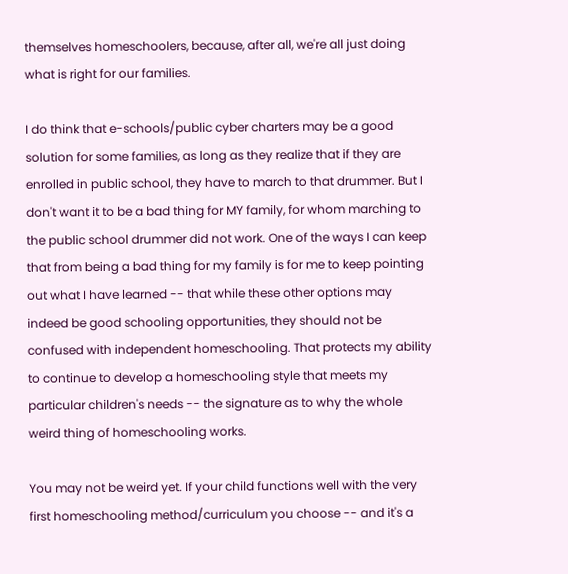themselves homeschoolers, because, after all, we're all just doing what is right for our families.

I do think that e-schools/public cyber charters may be a good solution for some families, as long as they realize that if they are enrolled in public school, they have to march to that drummer. But I don't want it to be a bad thing for MY family, for whom marching to the public school drummer did not work. One of the ways I can keep that from being a bad thing for my family is for me to keep pointing out what I have learned -- that while these other options may indeed be good schooling opportunities, they should not be confused with independent homeschooling. That protects my ability to continue to develop a homeschooling style that meets my particular children's needs -- the signature as to why the whole weird thing of homeschooling works.

You may not be weird yet. If your child functions well with the very first homeschooling method/curriculum you choose -- and it's a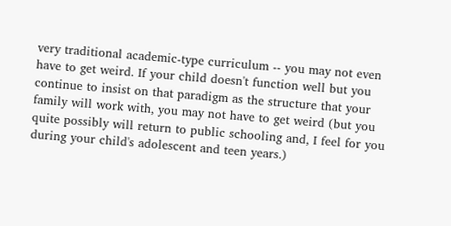very traditional academic-type curriculum -- you may not even have to get weird. If your child doesn't function well but you continue to insist on that paradigm as the structure that your family will work with, you may not have to get weird (but you quite possibly will return to public schooling and, I feel for you during your child's adolescent and teen years.)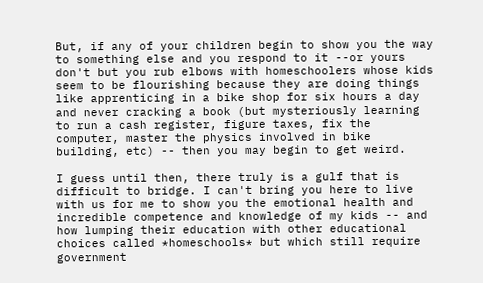But, if any of your children begin to show you the way to something else and you respond to it --or yours don't but you rub elbows with homeschoolers whose kids seem to be flourishing because they are doing things like apprenticing in a bike shop for six hours a day and never cracking a book (but mysteriously learning to run a cash register, figure taxes, fix the computer, master the physics involved in bike building, etc) -- then you may begin to get weird.

I guess until then, there truly is a gulf that is difficult to bridge. I can't bring you here to live with us for me to show you the emotional health and incredible competence and knowledge of my kids -- and how lumping their education with other educational choices called *homeschools* but which still require government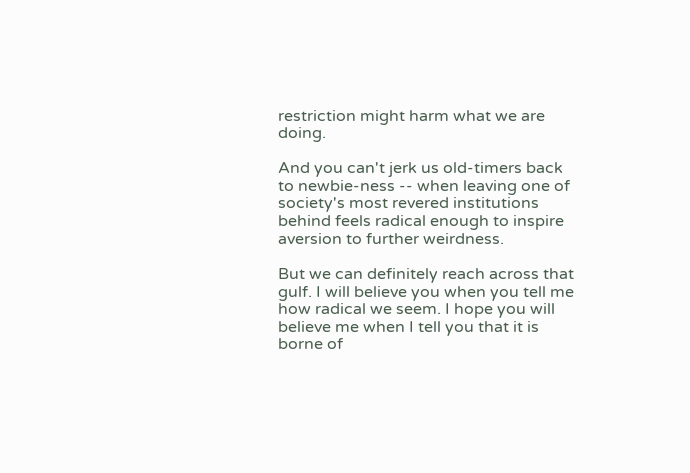restriction might harm what we are doing.

And you can't jerk us old-timers back to newbie-ness -- when leaving one of society's most revered institutions behind feels radical enough to inspire aversion to further weirdness.

But we can definitely reach across that gulf. I will believe you when you tell me how radical we seem. I hope you will believe me when I tell you that it is borne of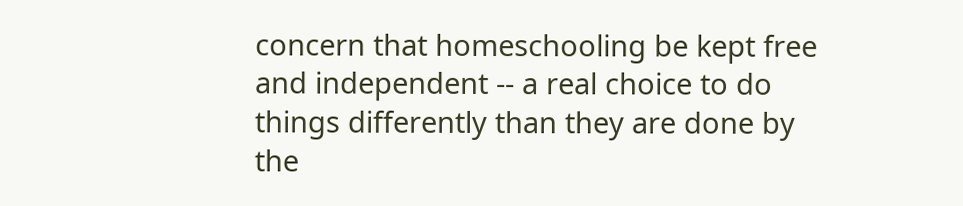concern that homeschooling be kept free and independent -- a real choice to do things differently than they are done by the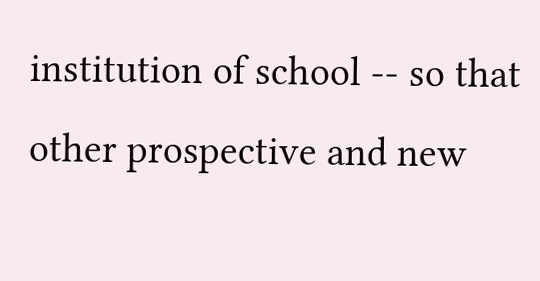institution of school -- so that other prospective and new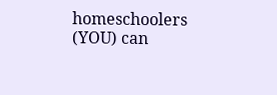homeschoolers (YOU) can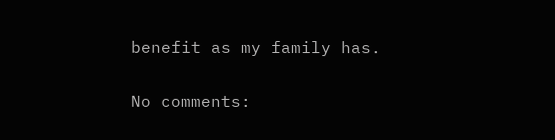benefit as my family has.

No comments: